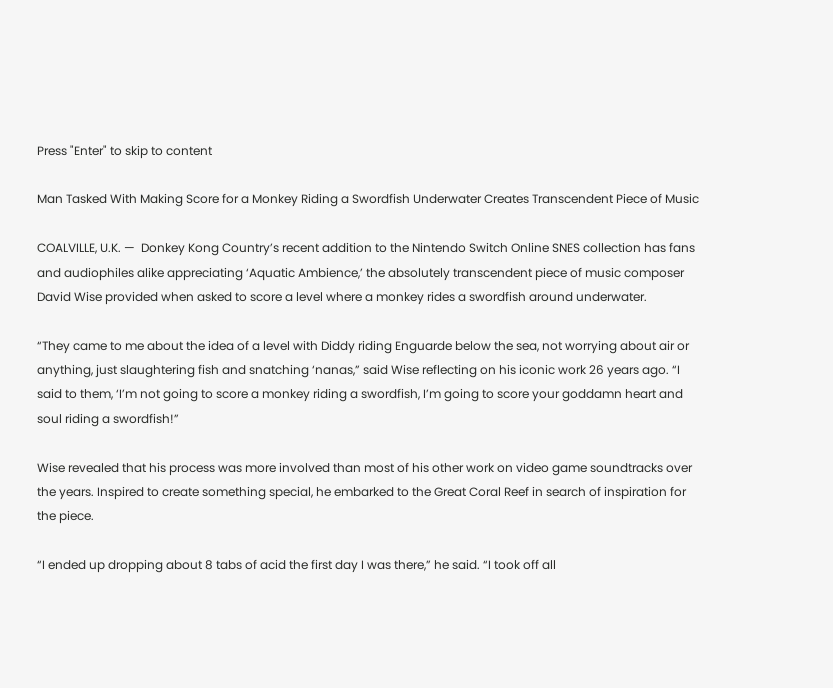Press "Enter" to skip to content

Man Tasked With Making Score for a Monkey Riding a Swordfish Underwater Creates Transcendent Piece of Music

COALVILLE, U.K. —  Donkey Kong Country’s recent addition to the Nintendo Switch Online SNES collection has fans and audiophiles alike appreciating ‘Aquatic Ambience,’ the absolutely transcendent piece of music composer David Wise provided when asked to score a level where a monkey rides a swordfish around underwater.

“They came to me about the idea of a level with Diddy riding Enguarde below the sea, not worrying about air or anything, just slaughtering fish and snatching ‘nanas,” said Wise reflecting on his iconic work 26 years ago. “I said to them, ‘I’m not going to score a monkey riding a swordfish, I’m going to score your goddamn heart and soul riding a swordfish!”

Wise revealed that his process was more involved than most of his other work on video game soundtracks over the years. Inspired to create something special, he embarked to the Great Coral Reef in search of inspiration for the piece.

“I ended up dropping about 8 tabs of acid the first day I was there,” he said. “I took off all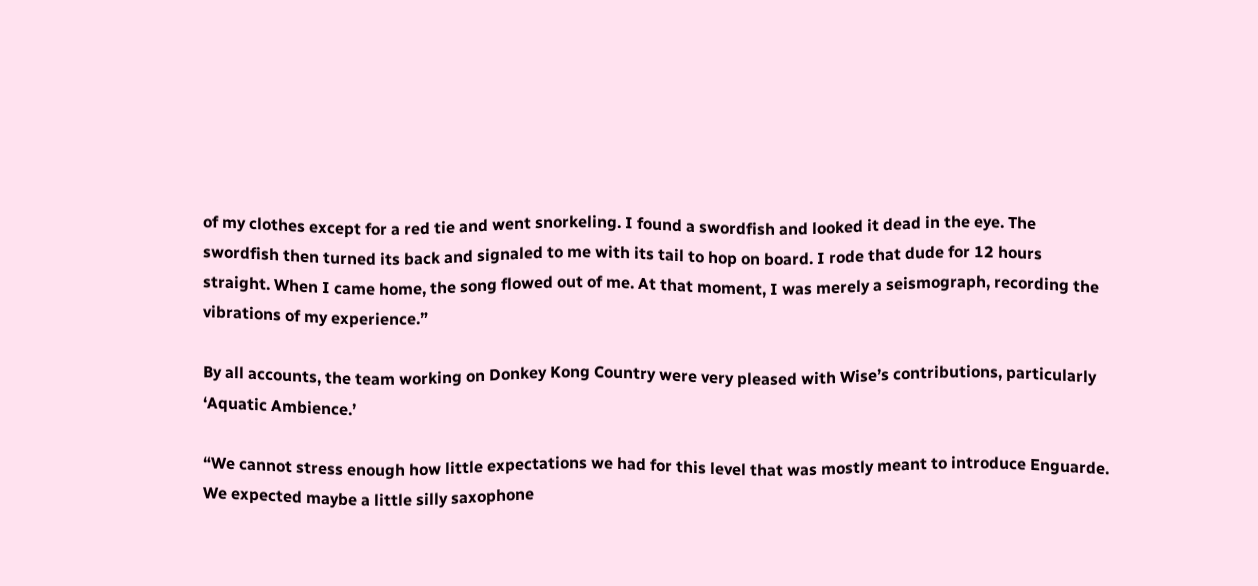of my clothes except for a red tie and went snorkeling. I found a swordfish and looked it dead in the eye. The swordfish then turned its back and signaled to me with its tail to hop on board. I rode that dude for 12 hours straight. When I came home, the song flowed out of me. At that moment, I was merely a seismograph, recording the vibrations of my experience.”

By all accounts, the team working on Donkey Kong Country were very pleased with Wise’s contributions, particularly ‘Aquatic Ambience.’

“We cannot stress enough how little expectations we had for this level that was mostly meant to introduce Enguarde. We expected maybe a little silly saxophone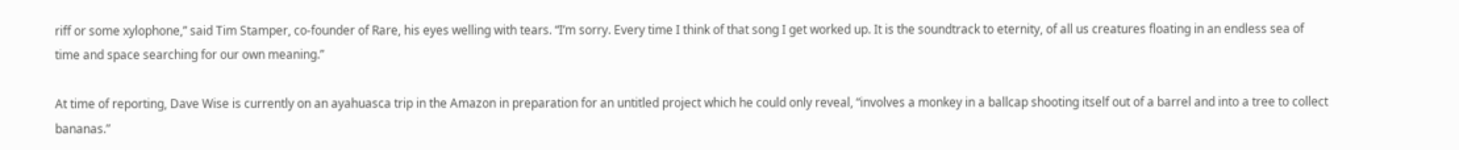riff or some xylophone,” said Tim Stamper, co-founder of Rare, his eyes welling with tears. “I’m sorry. Every time I think of that song I get worked up. It is the soundtrack to eternity, of all us creatures floating in an endless sea of time and space searching for our own meaning.”

At time of reporting, Dave Wise is currently on an ayahuasca trip in the Amazon in preparation for an untitled project which he could only reveal, “involves a monkey in a ballcap shooting itself out of a barrel and into a tree to collect bananas.”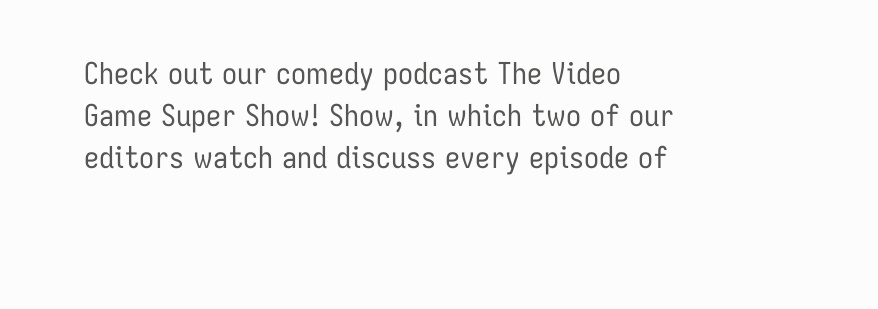Check out our comedy podcast The Video Game Super Show! Show, in which two of our editors watch and discuss every episode of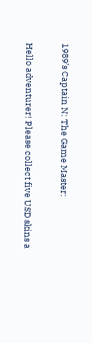1989’s Captain N: The Game Master:

Hello adventurer! Please collect five USD skins a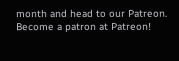month and head to our Patreon.
Become a patron at Patreon!